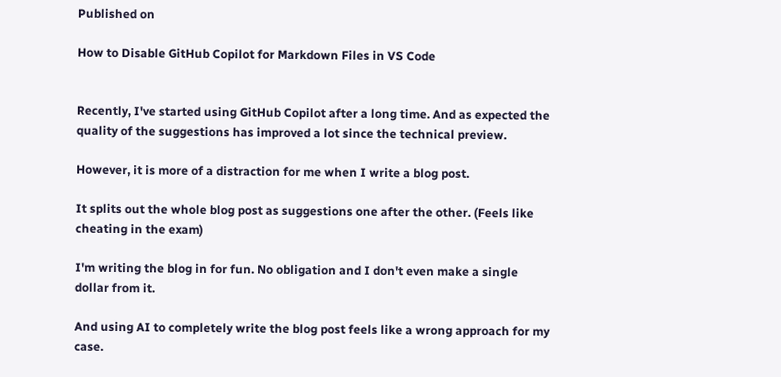Published on

How to Disable GitHub Copilot for Markdown Files in VS Code


Recently, I've started using GitHub Copilot after a long time. And as expected the quality of the suggestions has improved a lot since the technical preview.

However, it is more of a distraction for me when I write a blog post.

It splits out the whole blog post as suggestions one after the other. (Feels like cheating in the exam)

I'm writing the blog in for fun. No obligation and I don't even make a single dollar from it.

And using AI to completely write the blog post feels like a wrong approach for my case.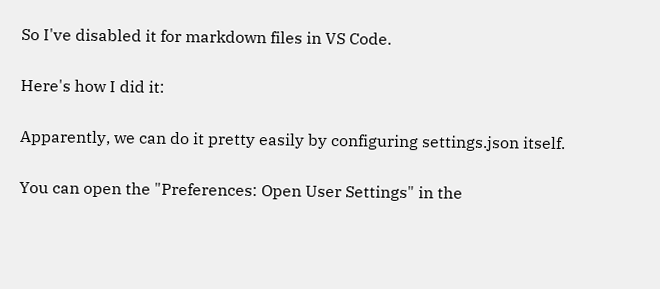So I've disabled it for markdown files in VS Code.

Here's how I did it:

Apparently, we can do it pretty easily by configuring settings.json itself.

You can open the "Preferences: Open User Settings" in the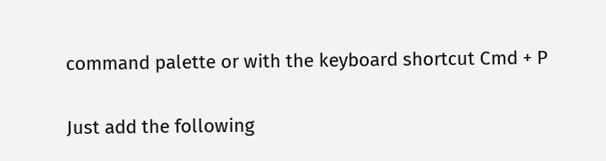command palette or with the keyboard shortcut Cmd + P

Just add the following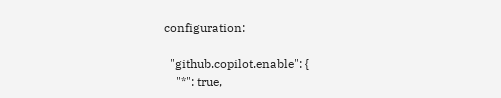configuration:

  "github.copilot.enable": {
    "*": true,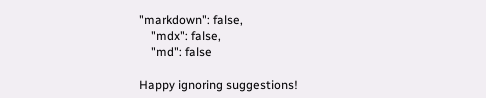"markdown": false,
    "mdx": false,
    "md": false

Happy ignoring suggestions!